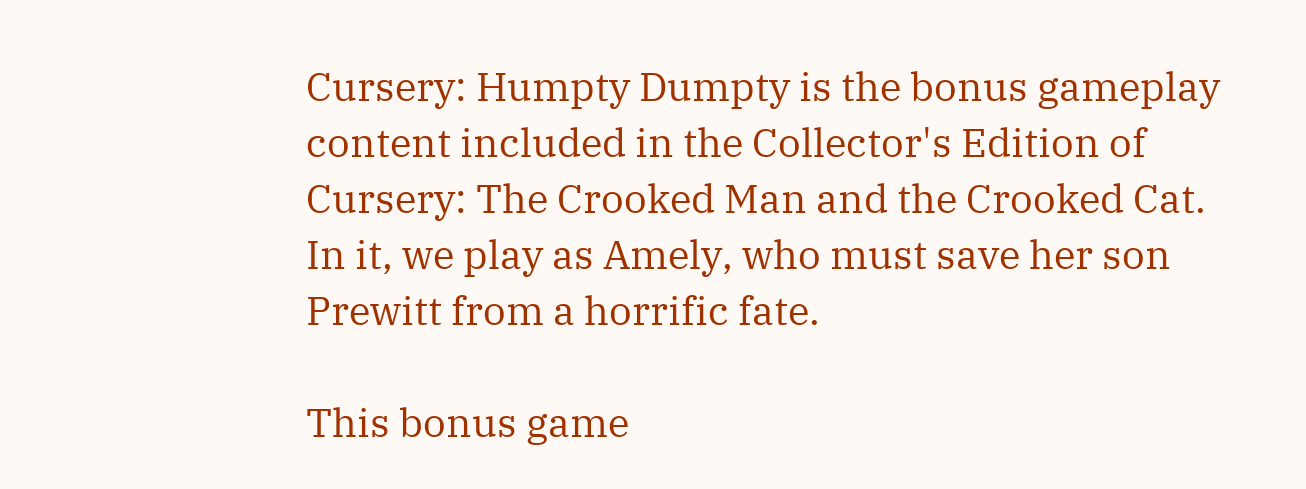Cursery: Humpty Dumpty is the bonus gameplay content included in the Collector's Edition of Cursery: The Crooked Man and the Crooked Cat. In it, we play as Amely, who must save her son Prewitt from a horrific fate.

This bonus game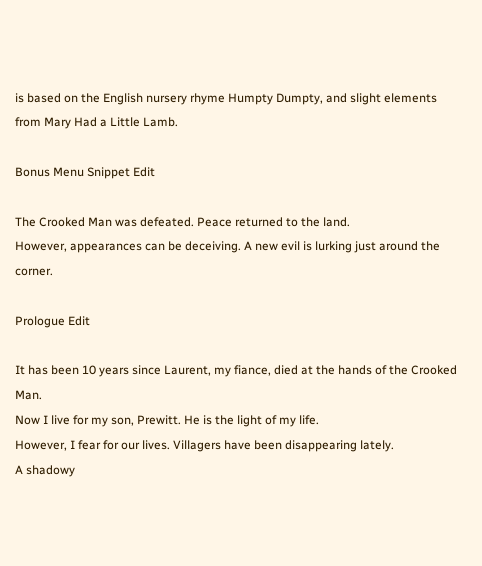is based on the English nursery rhyme Humpty Dumpty, and slight elements from Mary Had a Little Lamb.

Bonus Menu Snippet Edit

The Crooked Man was defeated. Peace returned to the land.
However, appearances can be deceiving. A new evil is lurking just around the corner.

Prologue Edit

It has been 10 years since Laurent, my fiance, died at the hands of the Crooked Man.
Now I live for my son, Prewitt. He is the light of my life.
However, I fear for our lives. Villagers have been disappearing lately.
A shadowy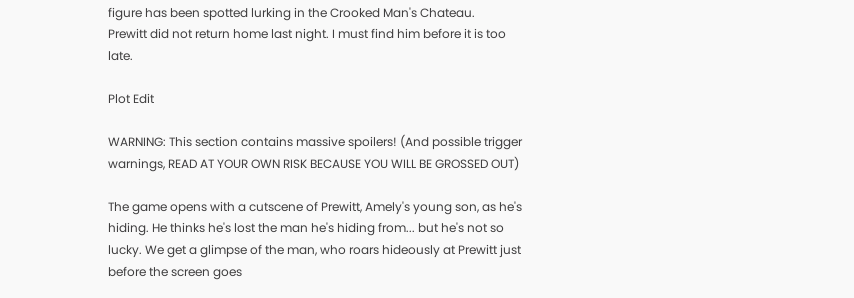figure has been spotted lurking in the Crooked Man's Chateau.
Prewitt did not return home last night. I must find him before it is too late.

Plot Edit

WARNING: This section contains massive spoilers! (And possible trigger warnings, READ AT YOUR OWN RISK BECAUSE YOU WILL BE GROSSED OUT)

The game opens with a cutscene of Prewitt, Amely's young son, as he's hiding. He thinks he's lost the man he's hiding from... but he's not so lucky. We get a glimpse of the man, who roars hideously at Prewitt just before the screen goes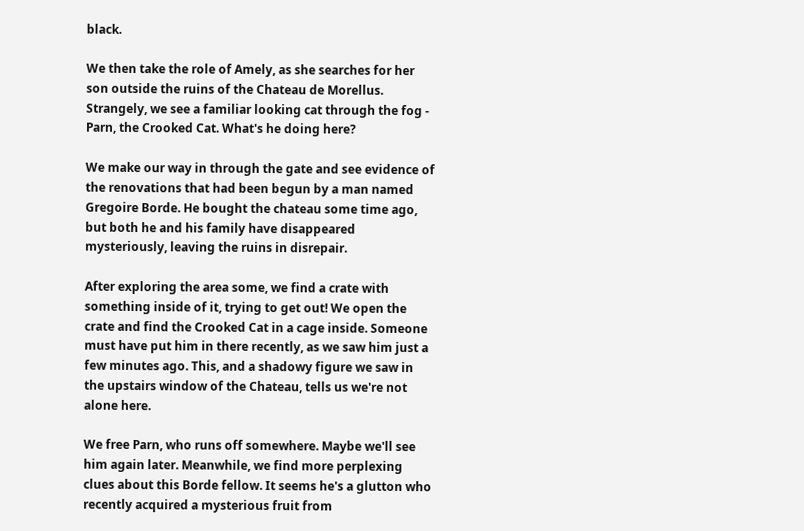black.

We then take the role of Amely, as she searches for her son outside the ruins of the Chateau de Morellus. Strangely, we see a familiar looking cat through the fog - Parn, the Crooked Cat. What's he doing here?

We make our way in through the gate and see evidence of the renovations that had been begun by a man named Gregoire Borde. He bought the chateau some time ago, but both he and his family have disappeared mysteriously, leaving the ruins in disrepair.

After exploring the area some, we find a crate with something inside of it, trying to get out! We open the crate and find the Crooked Cat in a cage inside. Someone must have put him in there recently, as we saw him just a few minutes ago. This, and a shadowy figure we saw in the upstairs window of the Chateau, tells us we're not alone here.

We free Parn, who runs off somewhere. Maybe we'll see him again later. Meanwhile, we find more perplexing clues about this Borde fellow. It seems he's a glutton who recently acquired a mysterious fruit from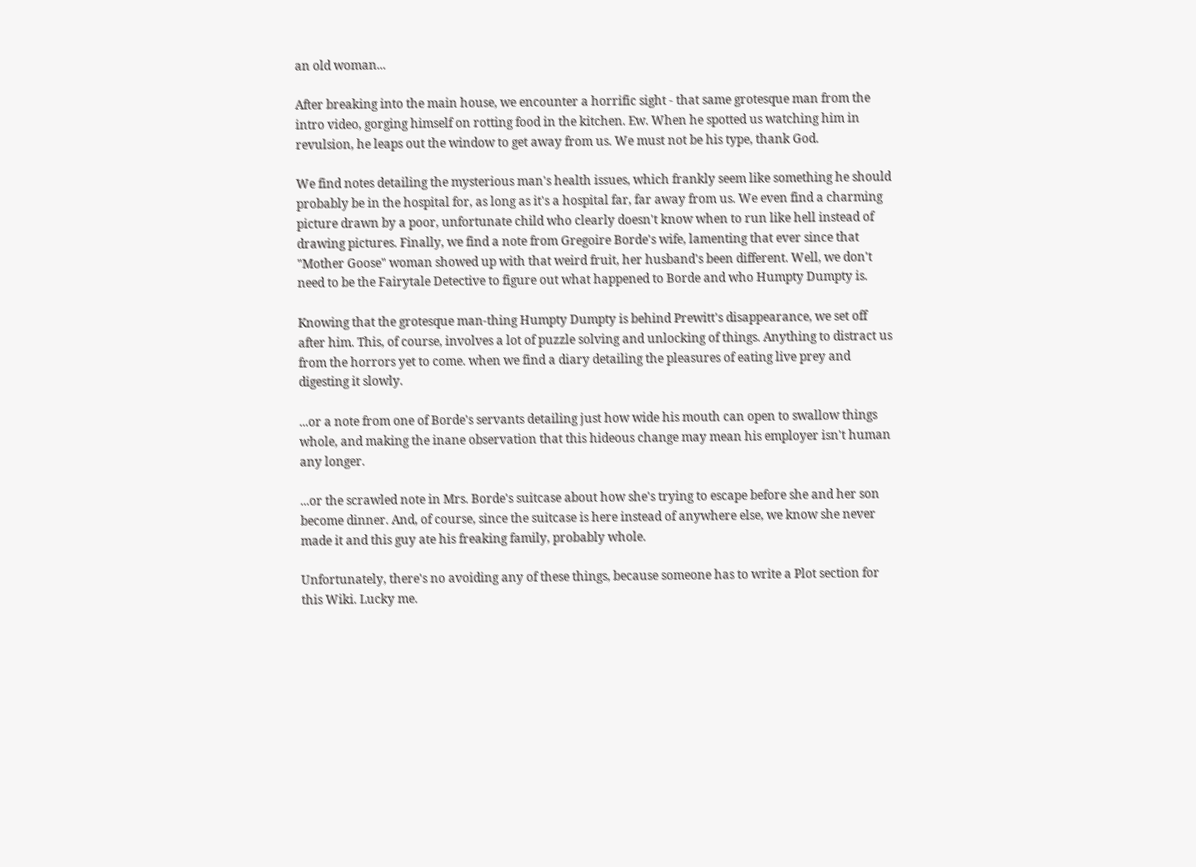an old woman...

After breaking into the main house, we encounter a horrific sight - that same grotesque man from the intro video, gorging himself on rotting food in the kitchen. Ew. When he spotted us watching him in revulsion, he leaps out the window to get away from us. We must not be his type, thank God.

We find notes detailing the mysterious man's health issues, which frankly seem like something he should probably be in the hospital for, as long as it's a hospital far, far away from us. We even find a charming picture drawn by a poor, unfortunate child who clearly doesn't know when to run like hell instead of drawing pictures. Finally, we find a note from Gregoire Borde's wife, lamenting that ever since that "Mother Goose" woman showed up with that weird fruit, her husband's been different. Well, we don't need to be the Fairytale Detective to figure out what happened to Borde and who Humpty Dumpty is.

Knowing that the grotesque man-thing Humpty Dumpty is behind Prewitt's disappearance, we set off after him. This, of course, involves a lot of puzzle solving and unlocking of things. Anything to distract us from the horrors yet to come. when we find a diary detailing the pleasures of eating live prey and digesting it slowly.

...or a note from one of Borde's servants detailing just how wide his mouth can open to swallow things whole, and making the inane observation that this hideous change may mean his employer isn't human any longer.

...or the scrawled note in Mrs. Borde's suitcase about how she's trying to escape before she and her son become dinner. And, of course, since the suitcase is here instead of anywhere else, we know she never made it and this guy ate his freaking family, probably whole.

Unfortunately, there's no avoiding any of these things, because someone has to write a Plot section for this Wiki. Lucky me.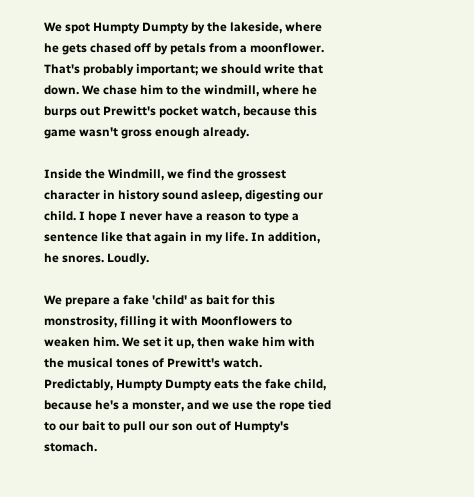We spot Humpty Dumpty by the lakeside, where he gets chased off by petals from a moonflower. That's probably important; we should write that down. We chase him to the windmill, where he burps out Prewitt's pocket watch, because this game wasn't gross enough already.

Inside the Windmill, we find the grossest character in history sound asleep, digesting our child. I hope I never have a reason to type a sentence like that again in my life. In addition, he snores. Loudly.

We prepare a fake 'child' as bait for this monstrosity, filling it with Moonflowers to weaken him. We set it up, then wake him with the musical tones of Prewitt's watch. Predictably, Humpty Dumpty eats the fake child, because he's a monster, and we use the rope tied to our bait to pull our son out of Humpty's stomach.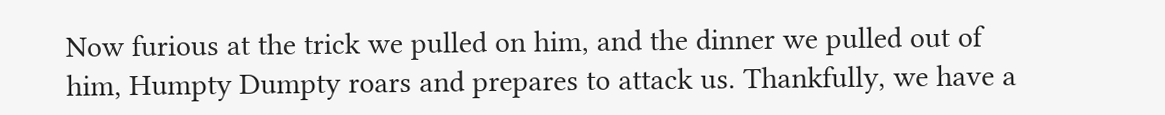Now furious at the trick we pulled on him, and the dinner we pulled out of him, Humpty Dumpty roars and prepares to attack us. Thankfully, we have a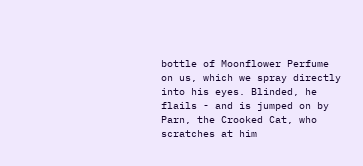bottle of Moonflower Perfume on us, which we spray directly into his eyes. Blinded, he flails - and is jumped on by Parn, the Crooked Cat, who scratches at him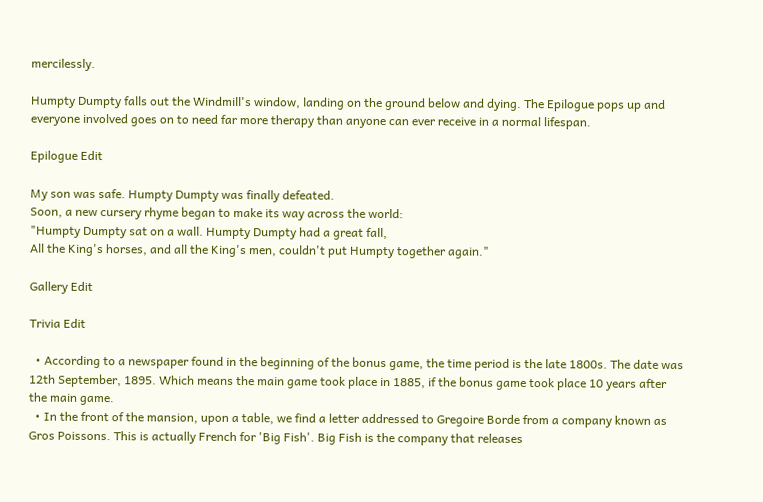mercilessly.

Humpty Dumpty falls out the Windmill's window, landing on the ground below and dying. The Epilogue pops up and everyone involved goes on to need far more therapy than anyone can ever receive in a normal lifespan.

Epilogue Edit

My son was safe. Humpty Dumpty was finally defeated.
Soon, a new cursery rhyme began to make its way across the world:
"Humpty Dumpty sat on a wall. Humpty Dumpty had a great fall,
All the King's horses, and all the King's men, couldn't put Humpty together again."

Gallery Edit

Trivia Edit

  • According to a newspaper found in the beginning of the bonus game, the time period is the late 1800s. The date was 12th September, 1895. Which means the main game took place in 1885, if the bonus game took place 10 years after the main game.
  • In the front of the mansion, upon a table, we find a letter addressed to Gregoire Borde from a company known as Gros Poissons. This is actually French for 'Big Fish'. Big Fish is the company that releases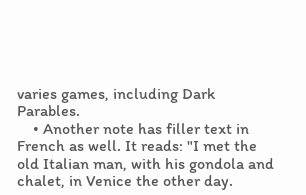varies games, including Dark Parables.
    • Another note has filler text in French as well. It reads: "I met the old Italian man, with his gondola and chalet, in Venice the other day.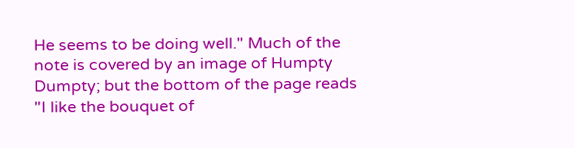He seems to be doing well." Much of the note is covered by an image of Humpty Dumpty; but the bottom of the page reads "I like the bouquet of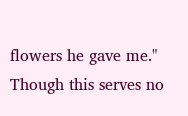flowers he gave me." Though this serves no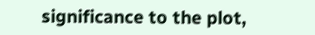significance to the plot,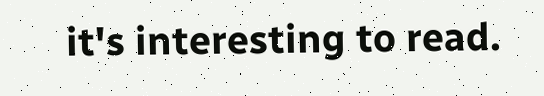it's interesting to read.